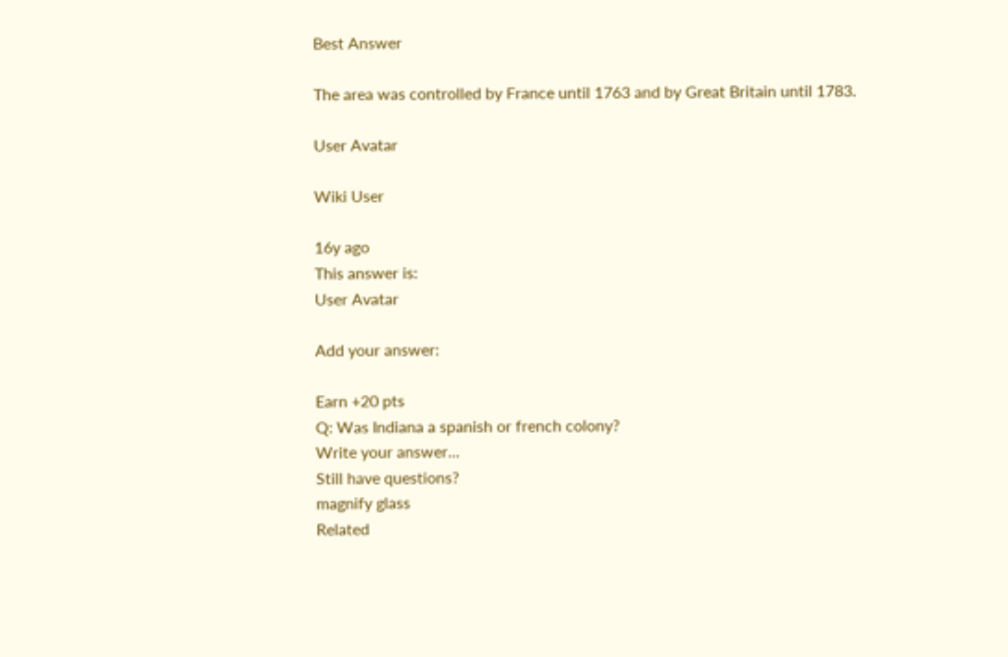Best Answer

The area was controlled by France until 1763 and by Great Britain until 1783.

User Avatar

Wiki User

16y ago
This answer is:
User Avatar

Add your answer:

Earn +20 pts
Q: Was Indiana a spanish or french colony?
Write your answer...
Still have questions?
magnify glass
Related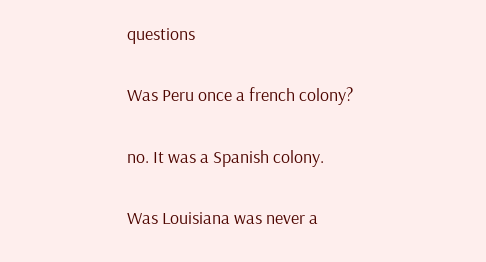questions

Was Peru once a french colony?

no. It was a Spanish colony.

Was Louisiana was never a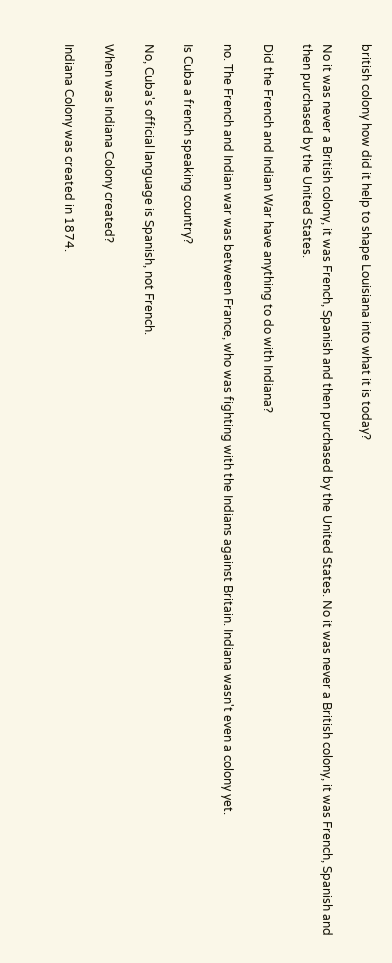british colony how did it help to shape Louisiana into what it is today?

No it was never a British colony, it was French, Spanish and then purchased by the United States. No it was never a British colony, it was French, Spanish and then purchased by the United States.

Did the French and Indian War have anything to do with Indiana?

no. The French and Indian war was between France, who was fighting with the Indians against Britain. Indiana wasn't even a colony yet.

Is Cuba a french speaking country?

No, Cuba's official language is Spanish, not French.

When was Indiana Colony created?

Indiana Colony was created in 1874.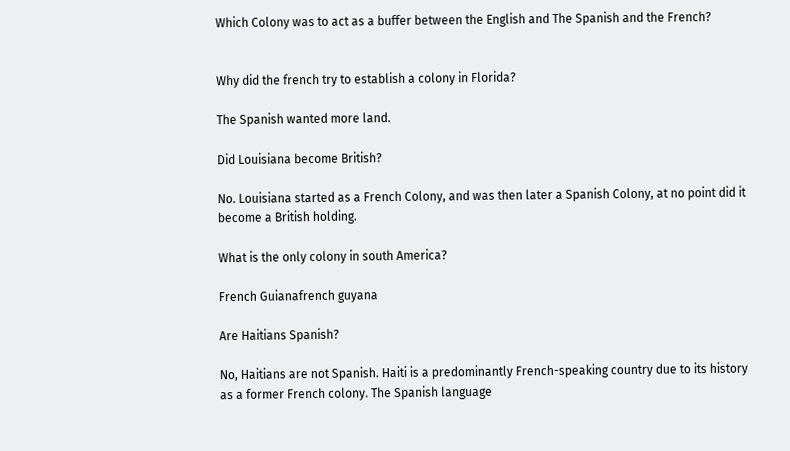Which Colony was to act as a buffer between the English and The Spanish and the French?


Why did the french try to establish a colony in Florida?

The Spanish wanted more land.

Did Louisiana become British?

No. Louisiana started as a French Colony, and was then later a Spanish Colony, at no point did it become a British holding.

What is the only colony in south America?

French Guianafrench guyana

Are Haitians Spanish?

No, Haitians are not Spanish. Haiti is a predominantly French-speaking country due to its history as a former French colony. The Spanish language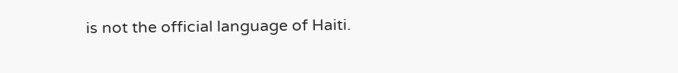is not the official language of Haiti.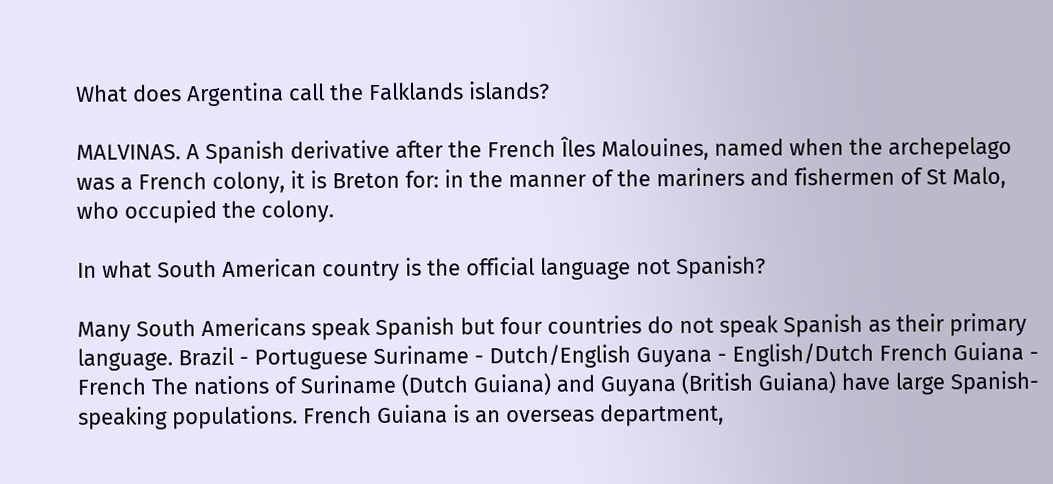What does Argentina call the Falklands islands?

MALVINAS. A Spanish derivative after the French Îles Malouines, named when the archepelago was a French colony, it is Breton for: in the manner of the mariners and fishermen of St Malo, who occupied the colony.

In what South American country is the official language not Spanish?

Many South Americans speak Spanish but four countries do not speak Spanish as their primary language. Brazil - Portuguese Suriname - Dutch/English Guyana - English/Dutch French Guiana - French The nations of Suriname (Dutch Guiana) and Guyana (British Guiana) have large Spanish-speaking populations. French Guiana is an overseas department,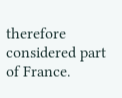therefore considered part of France.